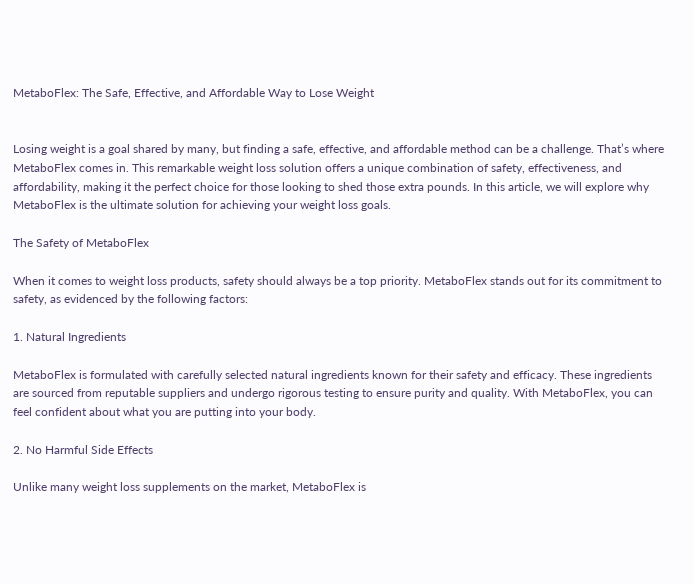MetaboFlex: The Safe, Effective, and Affordable Way to Lose Weight


Losing weight is a goal shared by many, but finding a safe, effective, and affordable method can be a challenge. That’s where MetaboFlex comes in. This remarkable weight loss solution offers a unique combination of safety, effectiveness, and affordability, making it the perfect choice for those looking to shed those extra pounds. In this article, we will explore why MetaboFlex is the ultimate solution for achieving your weight loss goals.

The Safety of MetaboFlex

When it comes to weight loss products, safety should always be a top priority. MetaboFlex stands out for its commitment to safety, as evidenced by the following factors:

1. Natural Ingredients

MetaboFlex is formulated with carefully selected natural ingredients known for their safety and efficacy. These ingredients are sourced from reputable suppliers and undergo rigorous testing to ensure purity and quality. With MetaboFlex, you can feel confident about what you are putting into your body.

2. No Harmful Side Effects

Unlike many weight loss supplements on the market, MetaboFlex is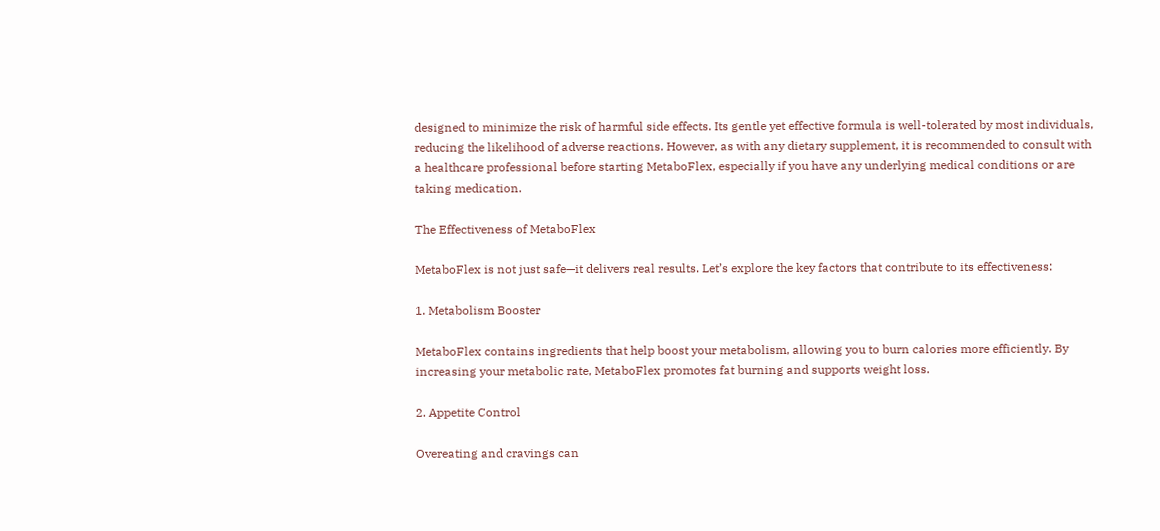designed to minimize the risk of harmful side effects. Its gentle yet effective formula is well-tolerated by most individuals, reducing the likelihood of adverse reactions. However, as with any dietary supplement, it is recommended to consult with a healthcare professional before starting MetaboFlex, especially if you have any underlying medical conditions or are taking medication.

The Effectiveness of MetaboFlex

MetaboFlex is not just safe—it delivers real results. Let’s explore the key factors that contribute to its effectiveness:

1. Metabolism Booster

MetaboFlex contains ingredients that help boost your metabolism, allowing you to burn calories more efficiently. By increasing your metabolic rate, MetaboFlex promotes fat burning and supports weight loss.

2. Appetite Control

Overeating and cravings can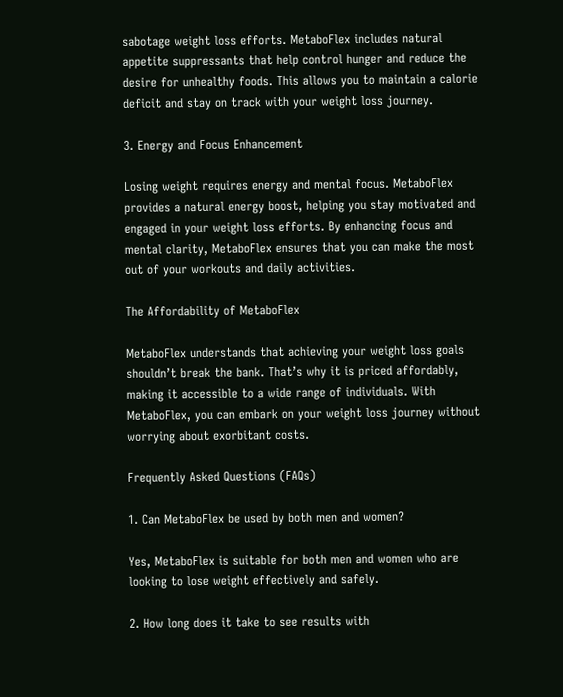sabotage weight loss efforts. MetaboFlex includes natural appetite suppressants that help control hunger and reduce the desire for unhealthy foods. This allows you to maintain a calorie deficit and stay on track with your weight loss journey.

3. Energy and Focus Enhancement

Losing weight requires energy and mental focus. MetaboFlex provides a natural energy boost, helping you stay motivated and engaged in your weight loss efforts. By enhancing focus and mental clarity, MetaboFlex ensures that you can make the most out of your workouts and daily activities.

The Affordability of MetaboFlex

MetaboFlex understands that achieving your weight loss goals shouldn’t break the bank. That’s why it is priced affordably, making it accessible to a wide range of individuals. With MetaboFlex, you can embark on your weight loss journey without worrying about exorbitant costs.

Frequently Asked Questions (FAQs)

1. Can MetaboFlex be used by both men and women?

Yes, MetaboFlex is suitable for both men and women who are looking to lose weight effectively and safely.

2. How long does it take to see results with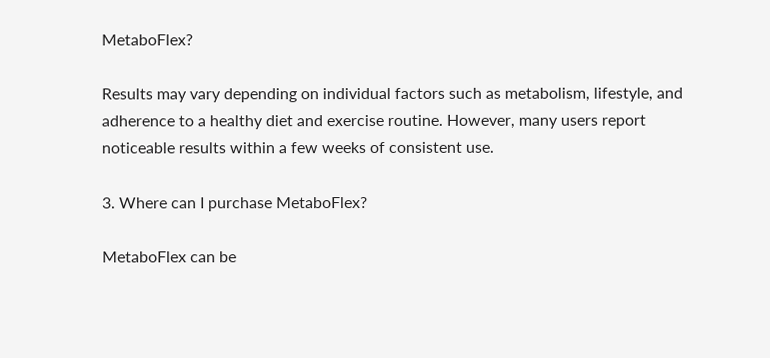MetaboFlex?

Results may vary depending on individual factors such as metabolism, lifestyle, and adherence to a healthy diet and exercise routine. However, many users report noticeable results within a few weeks of consistent use.

3. Where can I purchase MetaboFlex?

MetaboFlex can be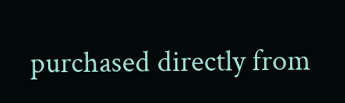purchased directly from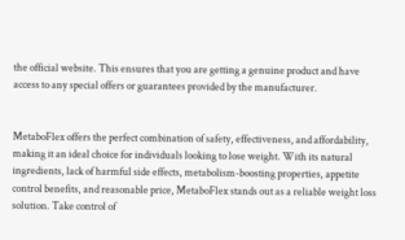the official website. This ensures that you are getting a genuine product and have access to any special offers or guarantees provided by the manufacturer.


MetaboFlex offers the perfect combination of safety, effectiveness, and affordability, making it an ideal choice for individuals looking to lose weight. With its natural ingredients, lack of harmful side effects, metabolism-boosting properties, appetite control benefits, and reasonable price, MetaboFlex stands out as a reliable weight loss solution. Take control of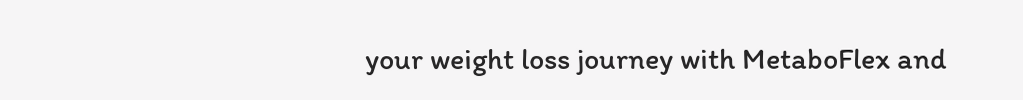your weight loss journey with MetaboFlex and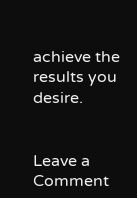achieve the results you desire.


Leave a Comment